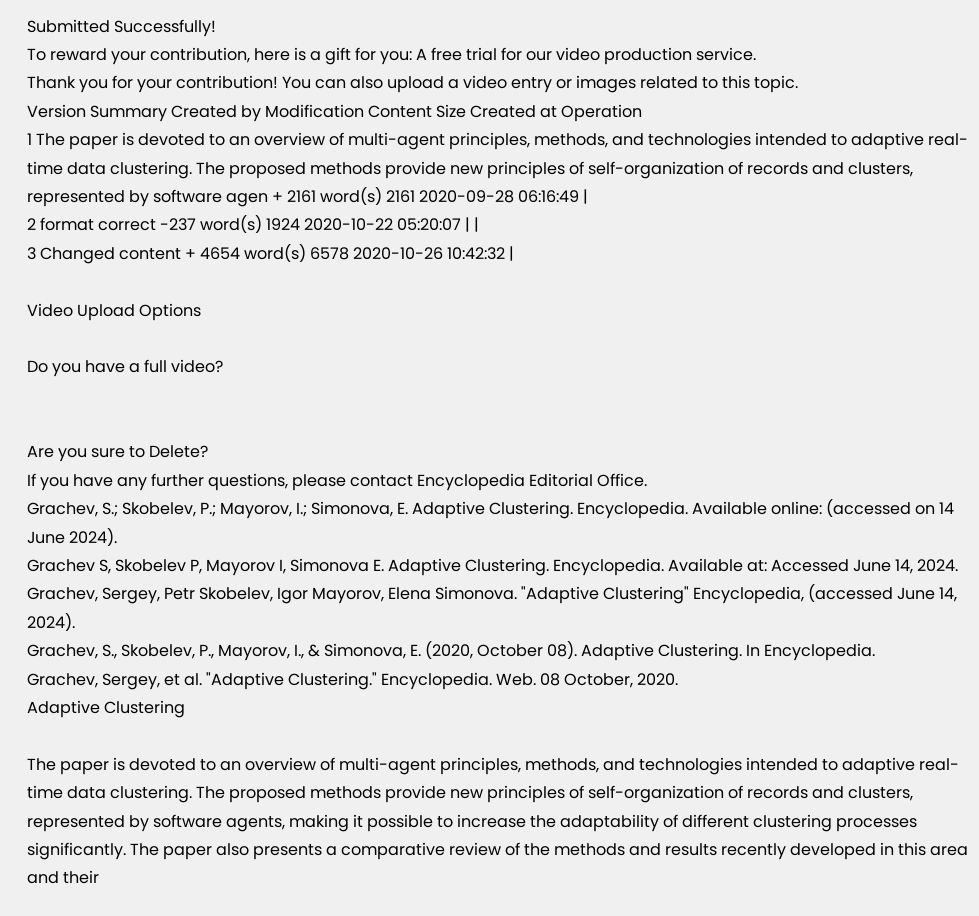Submitted Successfully!
To reward your contribution, here is a gift for you: A free trial for our video production service.
Thank you for your contribution! You can also upload a video entry or images related to this topic.
Version Summary Created by Modification Content Size Created at Operation
1 The paper is devoted to an overview of multi-agent principles, methods, and technologies intended to adaptive real-time data clustering. The proposed methods provide new principles of self-organization of records and clusters, represented by software agen + 2161 word(s) 2161 2020-09-28 06:16:49 |
2 format correct -237 word(s) 1924 2020-10-22 05:20:07 | |
3 Changed content + 4654 word(s) 6578 2020-10-26 10:42:32 |

Video Upload Options

Do you have a full video?


Are you sure to Delete?
If you have any further questions, please contact Encyclopedia Editorial Office.
Grachev, S.; Skobelev, P.; Mayorov, I.; Simonova, E. Adaptive Clustering. Encyclopedia. Available online: (accessed on 14 June 2024).
Grachev S, Skobelev P, Mayorov I, Simonova E. Adaptive Clustering. Encyclopedia. Available at: Accessed June 14, 2024.
Grachev, Sergey, Petr Skobelev, Igor Mayorov, Elena Simonova. "Adaptive Clustering" Encyclopedia, (accessed June 14, 2024).
Grachev, S., Skobelev, P., Mayorov, I., & Simonova, E. (2020, October 08). Adaptive Clustering. In Encyclopedia.
Grachev, Sergey, et al. "Adaptive Clustering." Encyclopedia. Web. 08 October, 2020.
Adaptive Clustering

The paper is devoted to an overview of multi-agent principles, methods, and technologies intended to adaptive real-time data clustering. The proposed methods provide new principles of self-organization of records and clusters, represented by software agents, making it possible to increase the adaptability of different clustering processes significantly. The paper also presents a comparative review of the methods and results recently developed in this area and their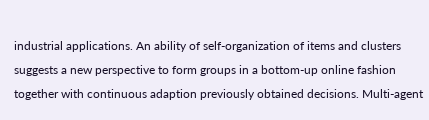industrial applications. An ability of self-organization of items and clusters suggests a new perspective to form groups in a bottom-up online fashion together with continuous adaption previously obtained decisions. Multi-agent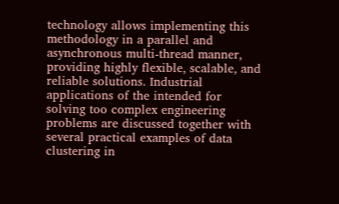technology allows implementing this methodology in a parallel and asynchronous multi-thread manner, providing highly flexible, scalable, and reliable solutions. Industrial applications of the intended for solving too complex engineering problems are discussed together with several practical examples of data clustering in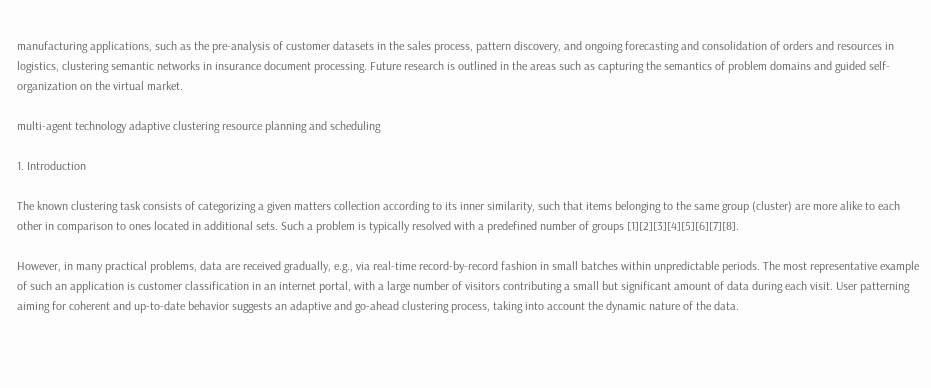manufacturing applications, such as the pre-analysis of customer datasets in the sales process, pattern discovery, and ongoing forecasting and consolidation of orders and resources in logistics, clustering semantic networks in insurance document processing. Future research is outlined in the areas such as capturing the semantics of problem domains and guided self-organization on the virtual market.

multi-agent technology adaptive clustering resource planning and scheduling

1. Introduction

The known clustering task consists of categorizing a given matters collection according to its inner similarity, such that items belonging to the same group (cluster) are more alike to each other in comparison to ones located in additional sets. Such a problem is typically resolved with a predefined number of groups [1][2][3][4][5][6][7][8].

However, in many practical problems, data are received gradually, e.g., via real-time record-by-record fashion in small batches within unpredictable periods. The most representative example of such an application is customer classification in an internet portal, with a large number of visitors contributing a small but significant amount of data during each visit. User patterning aiming for coherent and up-to-date behavior suggests an adaptive and go-ahead clustering process, taking into account the dynamic nature of the data.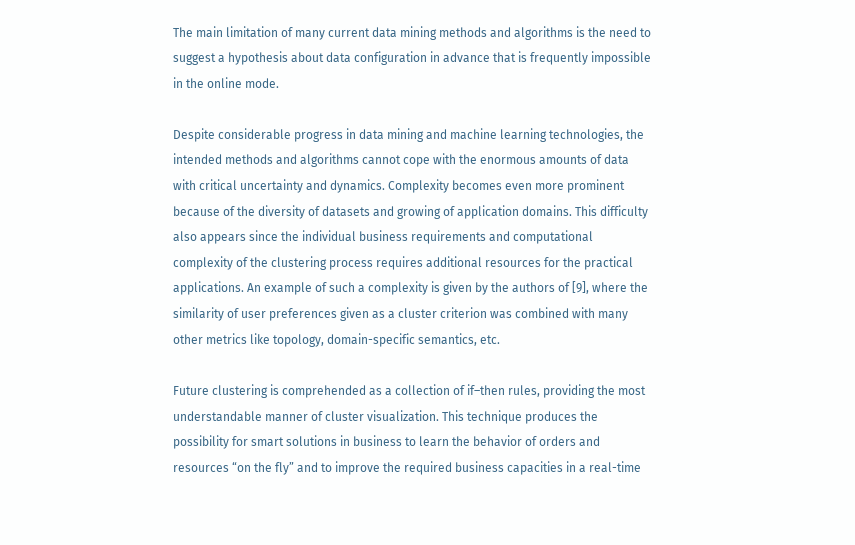The main limitation of many current data mining methods and algorithms is the need to suggest a hypothesis about data configuration in advance that is frequently impossible in the online mode.

Despite considerable progress in data mining and machine learning technologies, the intended methods and algorithms cannot cope with the enormous amounts of data with critical uncertainty and dynamics. Complexity becomes even more prominent because of the diversity of datasets and growing of application domains. This difficulty also appears since the individual business requirements and computational complexity of the clustering process requires additional resources for the practical applications. An example of such a complexity is given by the authors of [9], where the similarity of user preferences given as a cluster criterion was combined with many other metrics like topology, domain-specific semantics, etc.

Future clustering is comprehended as a collection of if–then rules, providing the most understandable manner of cluster visualization. This technique produces the possibility for smart solutions in business to learn the behavior of orders and resources “on the fly” and to improve the required business capacities in a real-time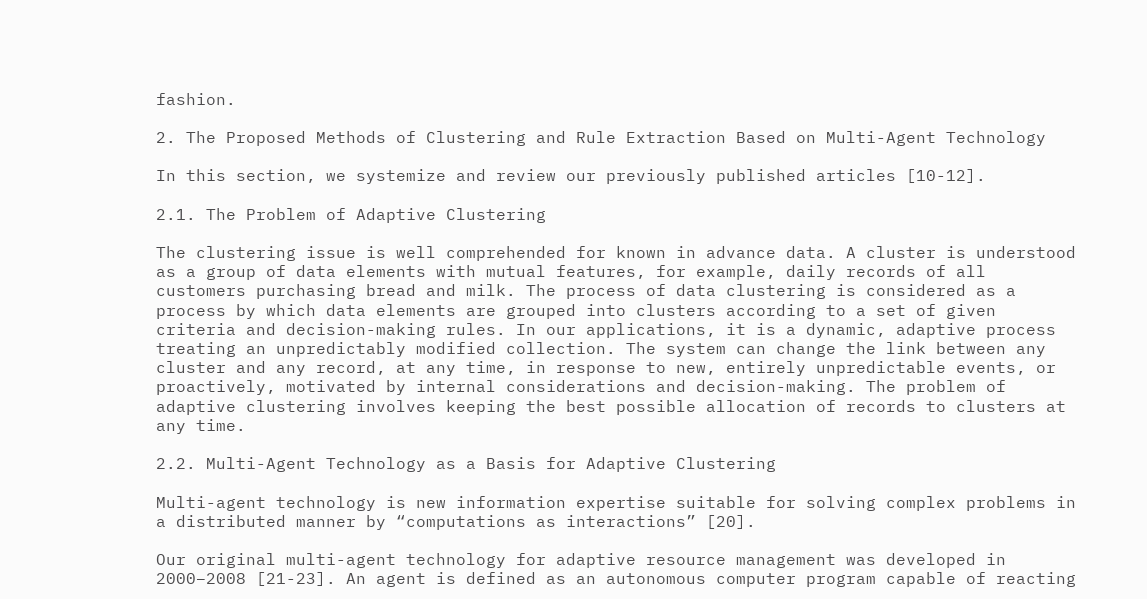fashion.

2. The Proposed Methods of Clustering and Rule Extraction Based on Multi-Agent Technology

In this section, we systemize and review our previously published articles [10-12].

2.1. The Problem of Adaptive Clustering

The clustering issue is well comprehended for known in advance data. A cluster is understood as a group of data elements with mutual features, for example, daily records of all customers purchasing bread and milk. The process of data clustering is considered as a process by which data elements are grouped into clusters according to a set of given criteria and decision-making rules. In our applications, it is a dynamic, adaptive process treating an unpredictably modified collection. The system can change the link between any cluster and any record, at any time, in response to new, entirely unpredictable events, or proactively, motivated by internal considerations and decision-making. The problem of adaptive clustering involves keeping the best possible allocation of records to clusters at any time.

2.2. Multi-Agent Technology as a Basis for Adaptive Clustering

Multi-agent technology is new information expertise suitable for solving complex problems in a distributed manner by “computations as interactions” [20].

Our original multi-agent technology for adaptive resource management was developed in 2000–2008 [21-23]. An agent is defined as an autonomous computer program capable of reacting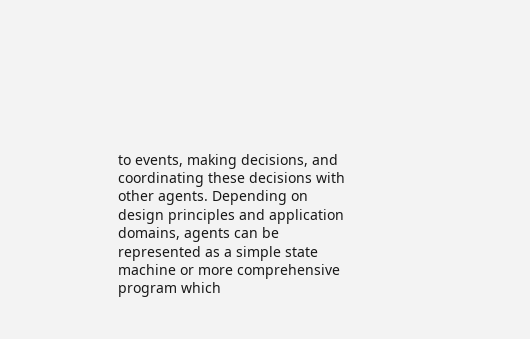to events, making decisions, and coordinating these decisions with other agents. Depending on design principles and application domains, agents can be represented as a simple state machine or more comprehensive program which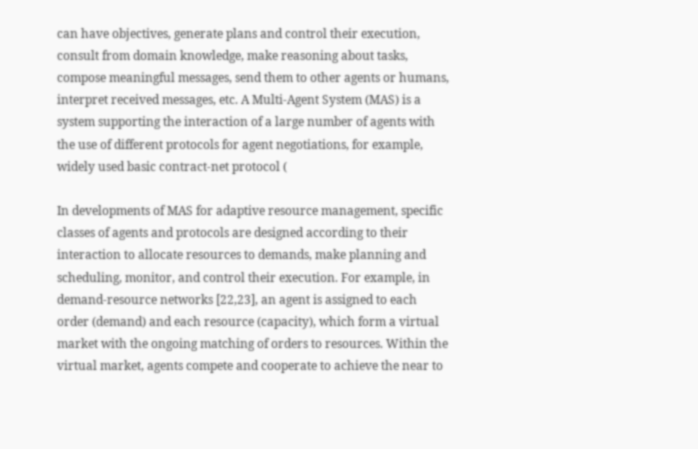can have objectives, generate plans and control their execution, consult from domain knowledge, make reasoning about tasks, compose meaningful messages, send them to other agents or humans, interpret received messages, etc. A Multi-Agent System (MAS) is a system supporting the interaction of a large number of agents with the use of different protocols for agent negotiations, for example, widely used basic contract-net protocol (

In developments of MAS for adaptive resource management, specific classes of agents and protocols are designed according to their interaction to allocate resources to demands, make planning and scheduling, monitor, and control their execution. For example, in demand-resource networks [22,23], an agent is assigned to each order (demand) and each resource (capacity), which form a virtual market with the ongoing matching of orders to resources. Within the virtual market, agents compete and cooperate to achieve the near to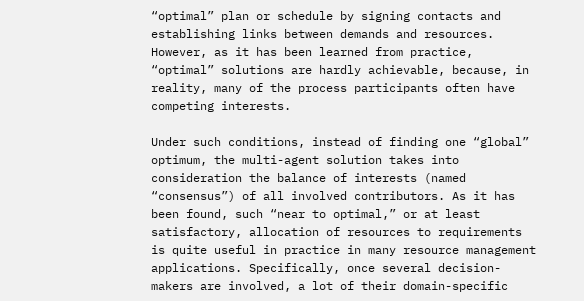“optimal” plan or schedule by signing contacts and establishing links between demands and resources. However, as it has been learned from practice, “optimal” solutions are hardly achievable, because, in reality, many of the process participants often have competing interests.

Under such conditions, instead of finding one “global” optimum, the multi-agent solution takes into consideration the balance of interests (named “consensus”) of all involved contributors. As it has been found, such “near to optimal,” or at least satisfactory, allocation of resources to requirements is quite useful in practice in many resource management applications. Specifically, once several decision-makers are involved, a lot of their domain-specific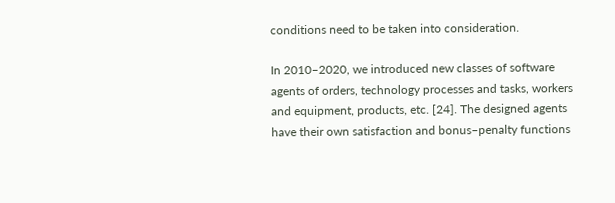conditions need to be taken into consideration.

In 2010–2020, we introduced new classes of software agents of orders, technology processes and tasks, workers and equipment, products, etc. [24]. The designed agents have their own satisfaction and bonus–penalty functions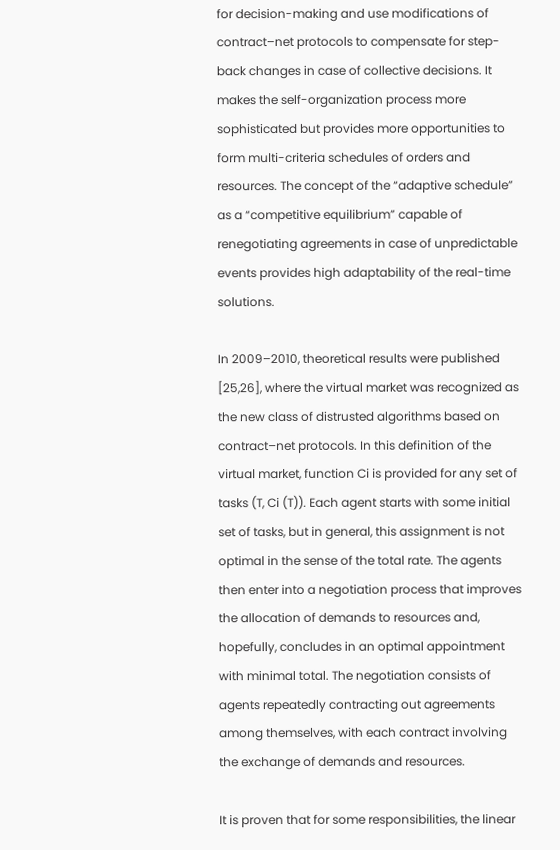for decision-making and use modifications of contract–net protocols to compensate for step-back changes in case of collective decisions. It makes the self-organization process more sophisticated but provides more opportunities to form multi-criteria schedules of orders and resources. The concept of the “adaptive schedule” as a “competitive equilibrium” capable of renegotiating agreements in case of unpredictable events provides high adaptability of the real-time solutions.

In 2009–2010, theoretical results were published [25,26], where the virtual market was recognized as the new class of distrusted algorithms based on contract–net protocols. In this definition of the virtual market, function Ci is provided for any set of tasks (T, Ci (T)). Each agent starts with some initial set of tasks, but in general, this assignment is not optimal in the sense of the total rate. The agents then enter into a negotiation process that improves the allocation of demands to resources and, hopefully, concludes in an optimal appointment with minimal total. The negotiation consists of agents repeatedly contracting out agreements among themselves, with each contract involving the exchange of demands and resources.

It is proven that for some responsibilities, the linear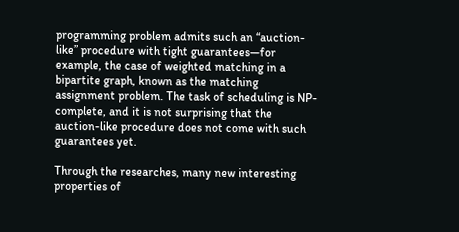programming problem admits such an “auction-like” procedure with tight guarantees—for example, the case of weighted matching in a bipartite graph, known as the matching assignment problem. The task of scheduling is NP-complete, and it is not surprising that the auction-like procedure does not come with such guarantees yet.

Through the researches, many new interesting properties of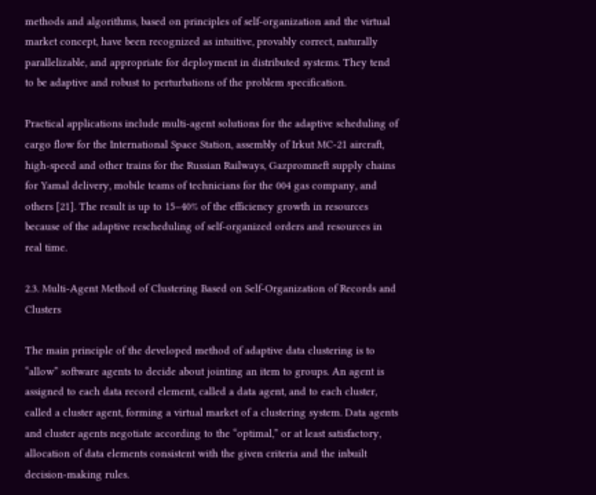methods and algorithms, based on principles of self-organization and the virtual market concept, have been recognized as intuitive, provably correct, naturally parallelizable, and appropriate for deployment in distributed systems. They tend to be adaptive and robust to perturbations of the problem specification.

Practical applications include multi-agent solutions for the adaptive scheduling of cargo flow for the International Space Station, assembly of Irkut MC-21 aircraft, high-speed and other trains for the Russian Railways, Gazpromneft supply chains for Yamal delivery, mobile teams of technicians for the 004 gas company, and others [21]. The result is up to 15–40% of the efficiency growth in resources because of the adaptive rescheduling of self-organized orders and resources in real time.

2.3. Multi-Agent Method of Clustering Based on Self-Organization of Records and Clusters

The main principle of the developed method of adaptive data clustering is to “allow” software agents to decide about jointing an item to groups. An agent is assigned to each data record element, called a data agent, and to each cluster, called a cluster agent, forming a virtual market of a clustering system. Data agents and cluster agents negotiate according to the “optimal,” or at least satisfactory, allocation of data elements consistent with the given criteria and the inbuilt decision-making rules.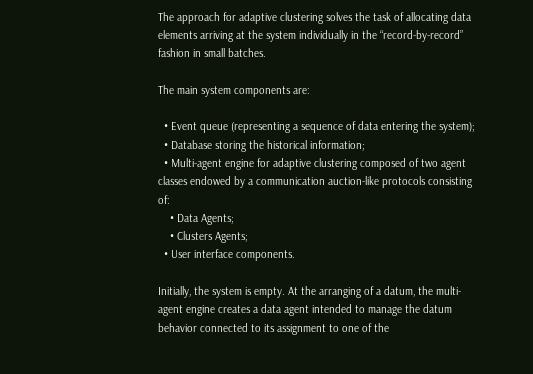The approach for adaptive clustering solves the task of allocating data elements arriving at the system individually in the “record-by-record” fashion in small batches.

The main system components are:

  • Event queue (representing a sequence of data entering the system);
  • Database storing the historical information;
  • Multi-agent engine for adaptive clustering composed of two agent classes endowed by a communication auction-like protocols consisting of:
    • Data Agents;
    • Clusters Agents;
  • User interface components.

Initially, the system is empty. At the arranging of a datum, the multi-agent engine creates a data agent intended to manage the datum behavior connected to its assignment to one of the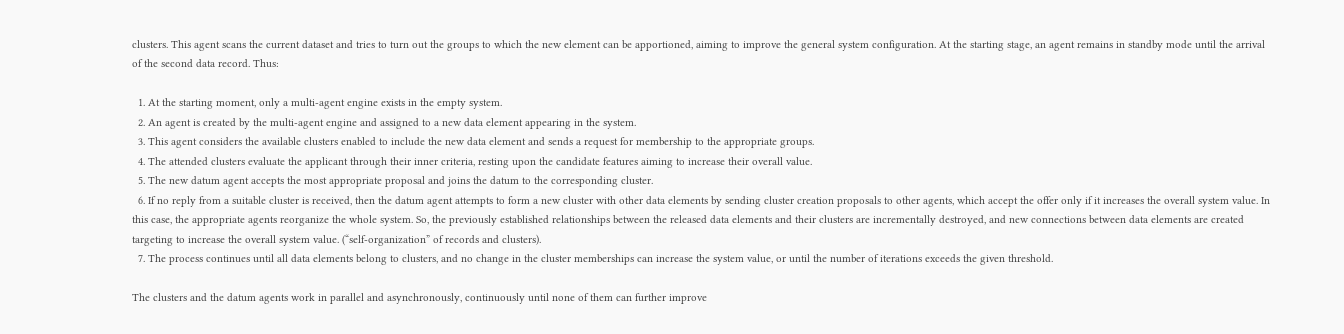clusters. This agent scans the current dataset and tries to turn out the groups to which the new element can be apportioned, aiming to improve the general system configuration. At the starting stage, an agent remains in standby mode until the arrival of the second data record. Thus:

  1. At the starting moment, only a multi-agent engine exists in the empty system.
  2. An agent is created by the multi-agent engine and assigned to a new data element appearing in the system.
  3. This agent considers the available clusters enabled to include the new data element and sends a request for membership to the appropriate groups.
  4. The attended clusters evaluate the applicant through their inner criteria, resting upon the candidate features aiming to increase their overall value.
  5. The new datum agent accepts the most appropriate proposal and joins the datum to the corresponding cluster.
  6. If no reply from a suitable cluster is received, then the datum agent attempts to form a new cluster with other data elements by sending cluster creation proposals to other agents, which accept the offer only if it increases the overall system value. In this case, the appropriate agents reorganize the whole system. So, the previously established relationships between the released data elements and their clusters are incrementally destroyed, and new connections between data elements are created targeting to increase the overall system value. (“self-organization” of records and clusters).
  7. The process continues until all data elements belong to clusters, and no change in the cluster memberships can increase the system value, or until the number of iterations exceeds the given threshold.

The clusters and the datum agents work in parallel and asynchronously, continuously until none of them can further improve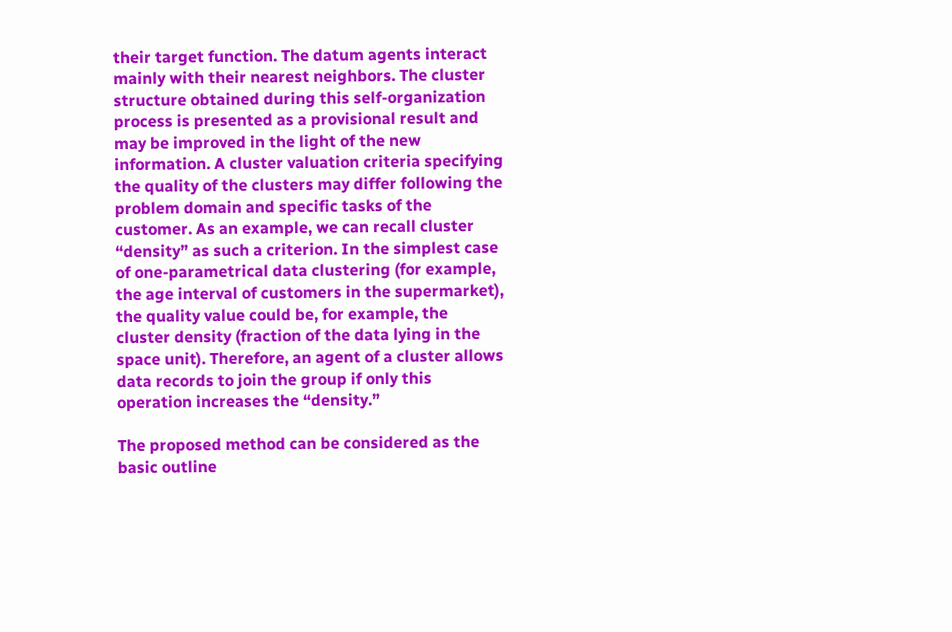their target function. The datum agents interact mainly with their nearest neighbors. The cluster structure obtained during this self-organization process is presented as a provisional result and may be improved in the light of the new information. A cluster valuation criteria specifying the quality of the clusters may differ following the problem domain and specific tasks of the customer. As an example, we can recall cluster “density” as such a criterion. In the simplest case of one-parametrical data clustering (for example, the age interval of customers in the supermarket), the quality value could be, for example, the cluster density (fraction of the data lying in the space unit). Therefore, an agent of a cluster allows data records to join the group if only this operation increases the “density.”

The proposed method can be considered as the basic outline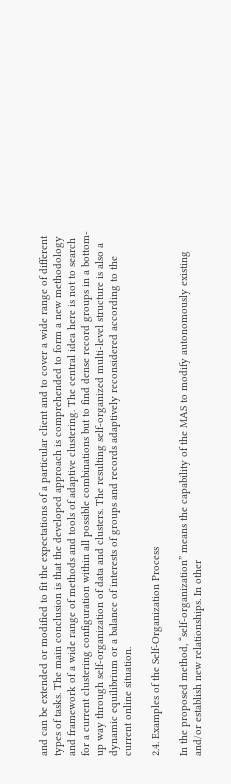and can be extended or modified to fit the expectations of a particular client and to cover a wide range of different types of tasks. The main conclusion is that the developed approach is comprehended to form a new methodology and framework of a wide range of methods and tools of adaptive clustering. The central idea here is not to search for a current clustering configuration within all possible combinations but to find dense record groups in a bottom-up way through self-organization of data and clusters. The resulting self-organized multi-level structure is also a dynamic equilibrium or a balance of interests of groups and records adaptively reconsidered according to the current online situation.

2.4. Examples of the Self-Organization Process

In the proposed method, “self-organization” means the capability of the MAS to modify autonomously existing and/or establish new relationships. In other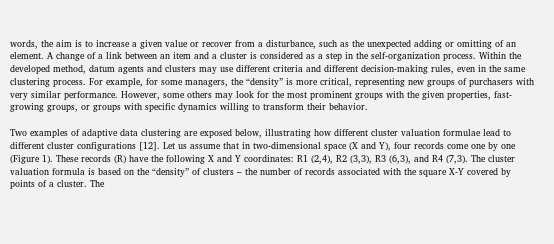words, the aim is to increase a given value or recover from a disturbance, such as the unexpected adding or omitting of an element. A change of a link between an item and a cluster is considered as a step in the self-organization process. Within the developed method, datum agents and clusters may use different criteria and different decision-making rules, even in the same clustering process. For example, for some managers, the “density” is more critical, representing new groups of purchasers with very similar performance. However, some others may look for the most prominent groups with the given properties, fast-growing groups, or groups with specific dynamics willing to transform their behavior.

Two examples of adaptive data clustering are exposed below, illustrating how different cluster valuation formulae lead to different cluster configurations [12]. Let us assume that in two-dimensional space (X and Y), four records come one by one (Figure 1). These records (R) have the following X and Y coordinates: R1 (2,4), R2 (3,3), R3 (6,3), and R4 (7,3). The cluster valuation formula is based on the “density” of clusters – the number of records associated with the square X-Y covered by points of a cluster. The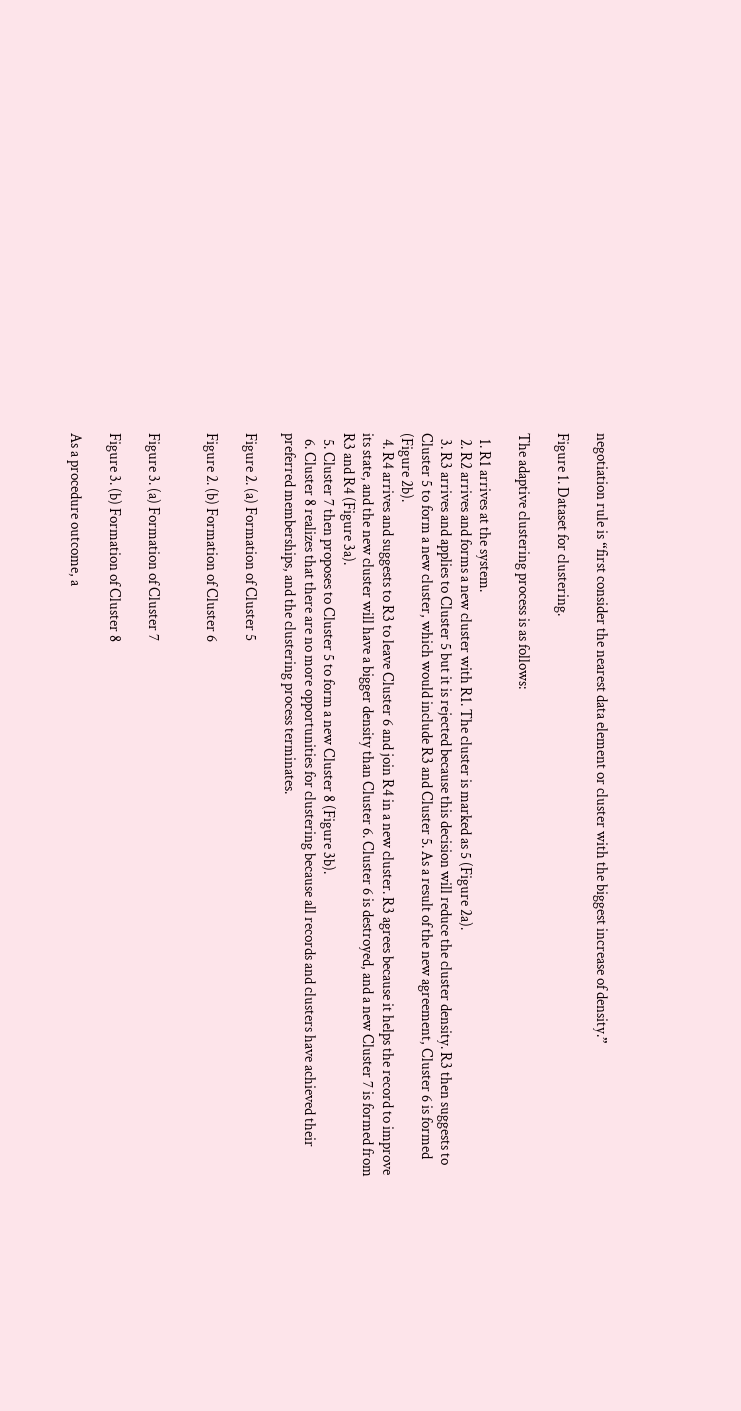negotiation rule is “first consider the nearest data element or cluster with the biggest increase of density.”

Figure 1. Dataset for clustering.

The adaptive clustering process is as follows:

  1. R1 arrives at the system.
  2. R2 arrives and forms a new cluster with R1. The cluster is marked as 5 (Figure 2a).
  3. R3 arrives and applies to Cluster 5 but it is rejected because this decision will reduce the cluster density. R3 then suggests to Cluster 5 to form a new cluster, which would include R3 and Cluster 5. As a result of the new agreement, Cluster 6 is formed (Figure 2b).
  4. R4 arrives and suggests to R3 to leave Cluster 6 and join R4 in a new cluster. R3 agrees because it helps the record to improve its state, and the new cluster will have a bigger density than Cluster 6. Cluster 6 is destroyed, and a new Cluster 7 is formed from R3 and R4 (Figure 3a).
  5. Cluster 7 then proposes to Cluster 5 to form a new Cluster 8 (Figure 3b).
  6. Cluster 8 realizes that there are no more opportunities for clustering because all records and clusters have achieved their preferred memberships, and the clustering process terminates.

Figure 2. (a) Formation of Cluster 5

Figure 2. (b) Formation of Cluster 6


Figure 3. (a) Formation of Cluster 7

Figure 3. (b) Formation of Cluster 8

As a procedure outcome, a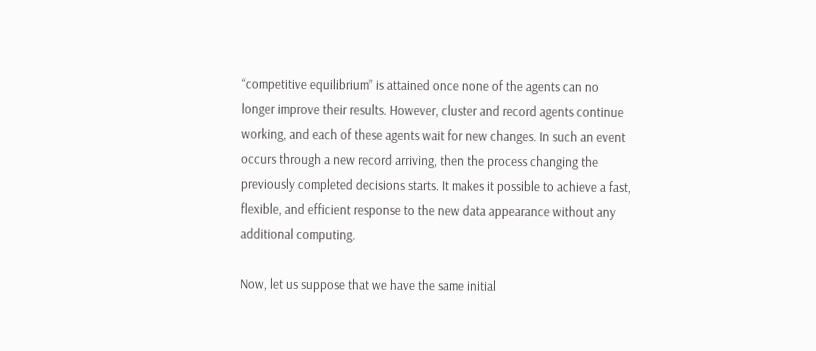“competitive equilibrium” is attained once none of the agents can no longer improve their results. However, cluster and record agents continue working, and each of these agents wait for new changes. In such an event occurs through a new record arriving, then the process changing the previously completed decisions starts. It makes it possible to achieve a fast, flexible, and efficient response to the new data appearance without any additional computing.

Now, let us suppose that we have the same initial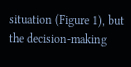situation (Figure 1), but the decision-making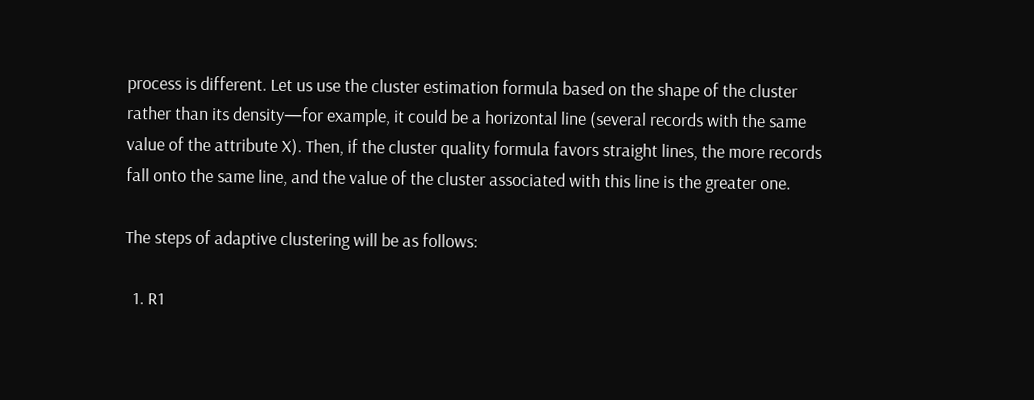process is different. Let us use the cluster estimation formula based on the shape of the cluster rather than its density—for example, it could be a horizontal line (several records with the same value of the attribute X). Then, if the cluster quality formula favors straight lines, the more records fall onto the same line, and the value of the cluster associated with this line is the greater one.

The steps of adaptive clustering will be as follows:

  1. R1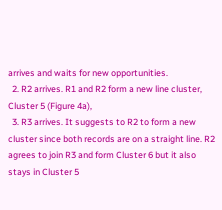arrives and waits for new opportunities.
  2. R2 arrives. R1 and R2 form a new line cluster, Cluster 5 (Figure 4a),
  3. R3 arrives. It suggests to R2 to form a new cluster since both records are on a straight line. R2 agrees to join R3 and form Cluster 6 but it also stays in Cluster 5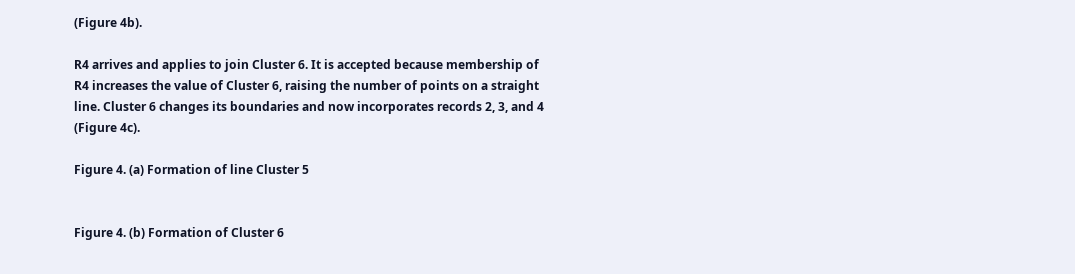(Figure 4b).

R4 arrives and applies to join Cluster 6. It is accepted because membership of R4 increases the value of Cluster 6, raising the number of points on a straight line. Cluster 6 changes its boundaries and now incorporates records 2, 3, and 4 (Figure 4c).

Figure 4. (a) Formation of line Cluster 5


Figure 4. (b) Formation of Cluster 6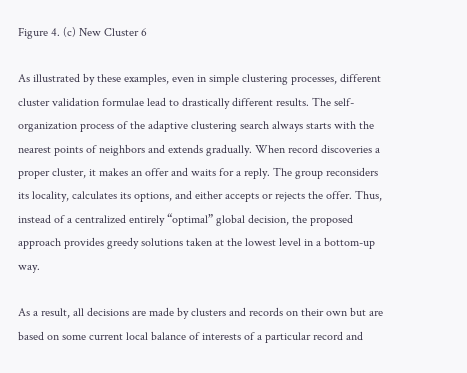Figure 4. (c) New Cluster 6

As illustrated by these examples, even in simple clustering processes, different cluster validation formulae lead to drastically different results. The self-organization process of the adaptive clustering search always starts with the nearest points of neighbors and extends gradually. When record discoveries a proper cluster, it makes an offer and waits for a reply. The group reconsiders its locality, calculates its options, and either accepts or rejects the offer. Thus, instead of a centralized entirely “optimal” global decision, the proposed approach provides greedy solutions taken at the lowest level in a bottom-up way.

As a result, all decisions are made by clusters and records on their own but are based on some current local balance of interests of a particular record and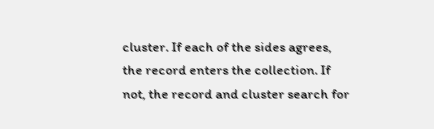cluster. If each of the sides agrees, the record enters the collection. If not, the record and cluster search for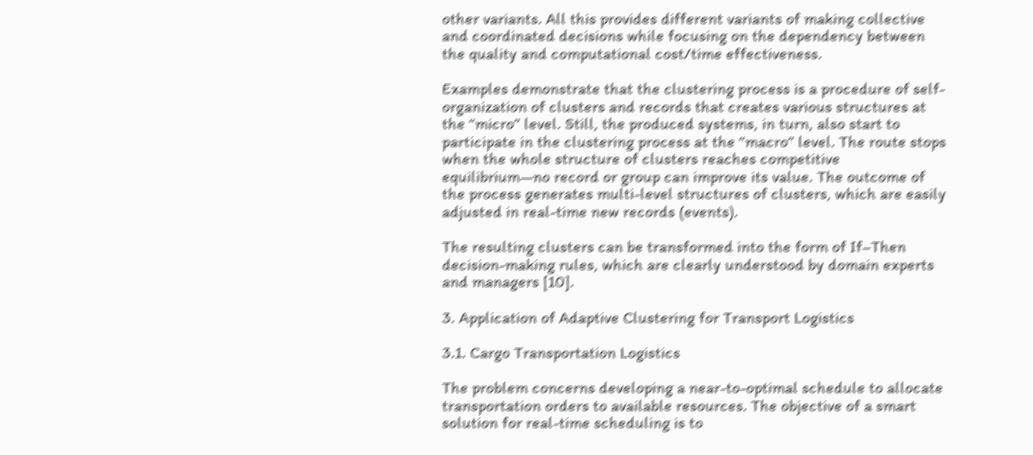other variants. All this provides different variants of making collective and coordinated decisions while focusing on the dependency between the quality and computational cost/time effectiveness.

Examples demonstrate that the clustering process is a procedure of self-organization of clusters and records that creates various structures at the “micro” level. Still, the produced systems, in turn, also start to participate in the clustering process at the “macro” level. The route stops when the whole structure of clusters reaches competitive equilibrium—no record or group can improve its value. The outcome of the process generates multi-level structures of clusters, which are easily adjusted in real-time new records (events).

The resulting clusters can be transformed into the form of If–Then decision-making rules, which are clearly understood by domain experts and managers [10].

3. Application of Adaptive Clustering for Transport Logistics

3.1. Cargo Transportation Logistics

The problem concerns developing a near-to-optimal schedule to allocate transportation orders to available resources. The objective of a smart solution for real-time scheduling is to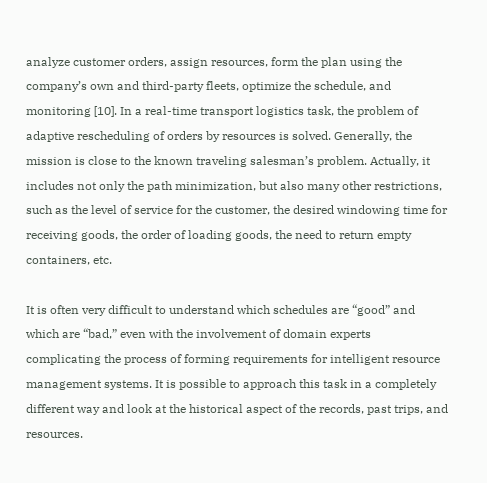analyze customer orders, assign resources, form the plan using the company’s own and third-party fleets, optimize the schedule, and monitoring [10]. In a real-time transport logistics task, the problem of adaptive rescheduling of orders by resources is solved. Generally, the mission is close to the known traveling salesman’s problem. Actually, it includes not only the path minimization, but also many other restrictions, such as the level of service for the customer, the desired windowing time for receiving goods, the order of loading goods, the need to return empty containers, etc.

It is often very difficult to understand which schedules are “good” and which are “bad,” even with the involvement of domain experts complicating the process of forming requirements for intelligent resource management systems. It is possible to approach this task in a completely different way and look at the historical aspect of the records, past trips, and resources.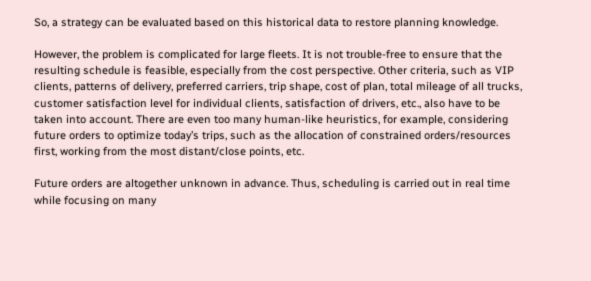So, a strategy can be evaluated based on this historical data to restore planning knowledge.

However, the problem is complicated for large fleets. It is not trouble-free to ensure that the resulting schedule is feasible, especially from the cost perspective. Other criteria, such as VIP clients, patterns of delivery, preferred carriers, trip shape, cost of plan, total mileage of all trucks, customer satisfaction level for individual clients, satisfaction of drivers, etc., also have to be taken into account. There are even too many human-like heuristics, for example, considering future orders to optimize today’s trips, such as the allocation of constrained orders/resources first, working from the most distant/close points, etc.

Future orders are altogether unknown in advance. Thus, scheduling is carried out in real time while focusing on many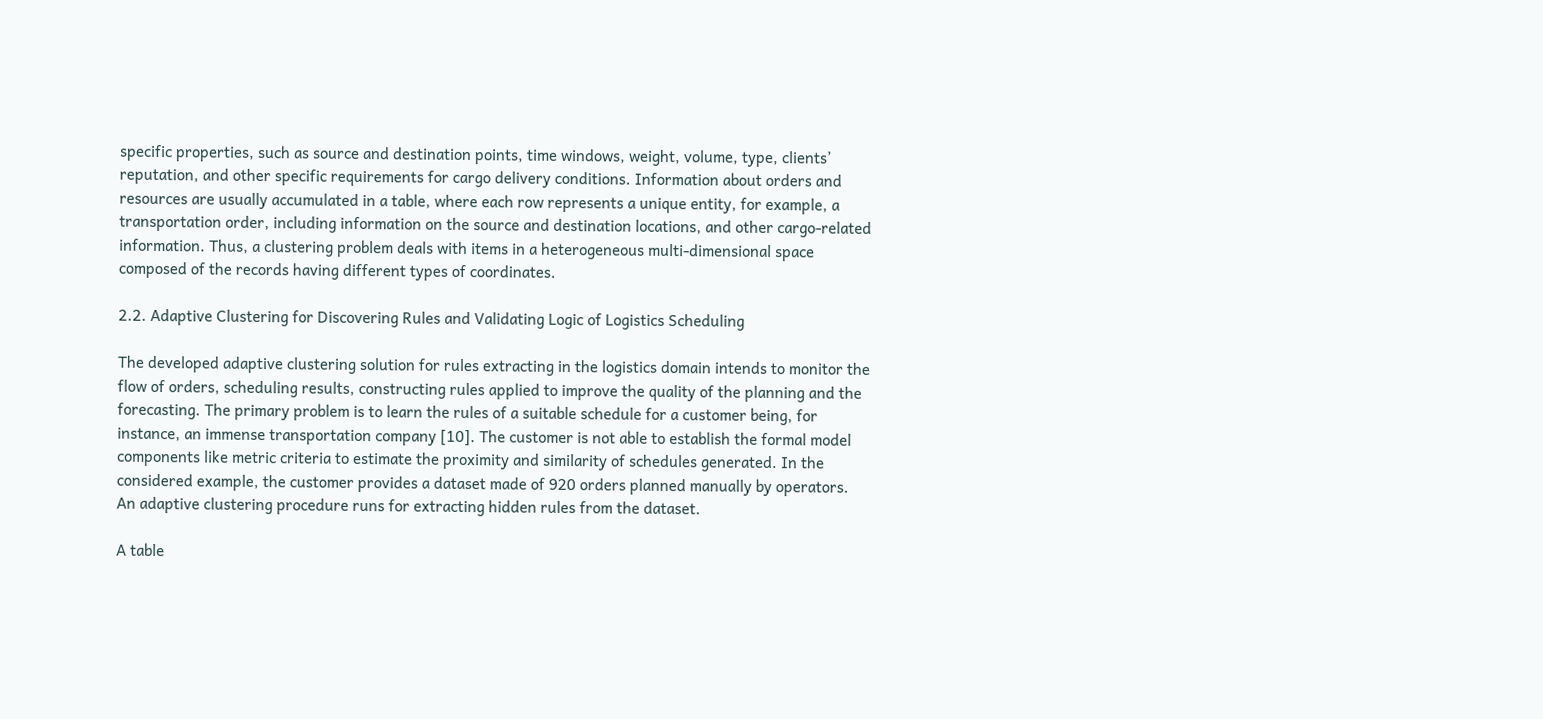specific properties, such as source and destination points, time windows, weight, volume, type, clients’ reputation, and other specific requirements for cargo delivery conditions. Information about orders and resources are usually accumulated in a table, where each row represents a unique entity, for example, a transportation order, including information on the source and destination locations, and other cargo-related information. Thus, a clustering problem deals with items in a heterogeneous multi-dimensional space composed of the records having different types of coordinates.

2.2. Adaptive Clustering for Discovering Rules and Validating Logic of Logistics Scheduling

The developed adaptive clustering solution for rules extracting in the logistics domain intends to monitor the flow of orders, scheduling results, constructing rules applied to improve the quality of the planning and the forecasting. The primary problem is to learn the rules of a suitable schedule for a customer being, for instance, an immense transportation company [10]. The customer is not able to establish the formal model components like metric criteria to estimate the proximity and similarity of schedules generated. In the considered example, the customer provides a dataset made of 920 orders planned manually by operators. An adaptive clustering procedure runs for extracting hidden rules from the dataset.

A table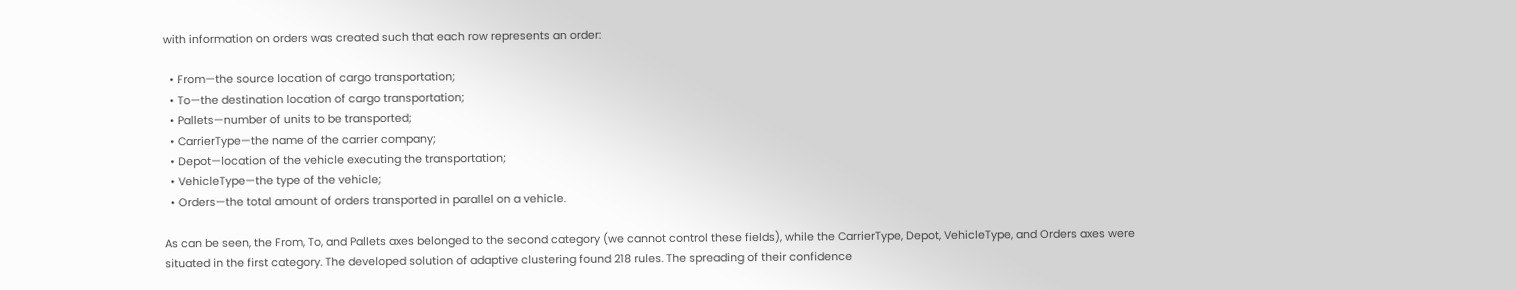with information on orders was created such that each row represents an order:

  • From—the source location of cargo transportation;
  • To—the destination location of cargo transportation;
  • Pallets—number of units to be transported;
  • CarrierType—the name of the carrier company;
  • Depot—location of the vehicle executing the transportation;
  • VehicleType—the type of the vehicle;
  • Orders—the total amount of orders transported in parallel on a vehicle.

As can be seen, the From, To, and Pallets axes belonged to the second category (we cannot control these fields), while the CarrierType, Depot, VehicleType, and Orders axes were situated in the first category. The developed solution of adaptive clustering found 218 rules. The spreading of their confidence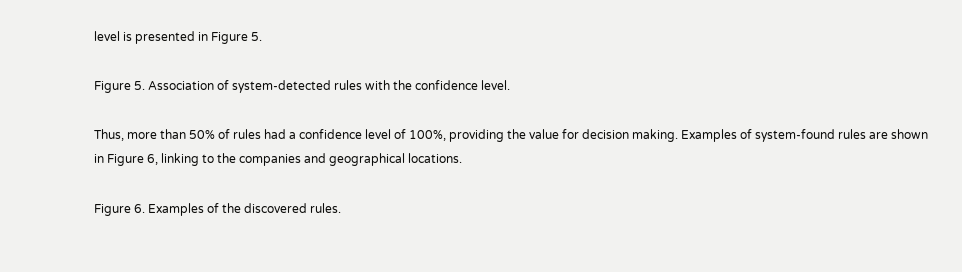level is presented in Figure 5.

Figure 5. Association of system-detected rules with the confidence level.

Thus, more than 50% of rules had a confidence level of 100%, providing the value for decision making. Examples of system-found rules are shown in Figure 6, linking to the companies and geographical locations.

Figure 6. Examples of the discovered rules.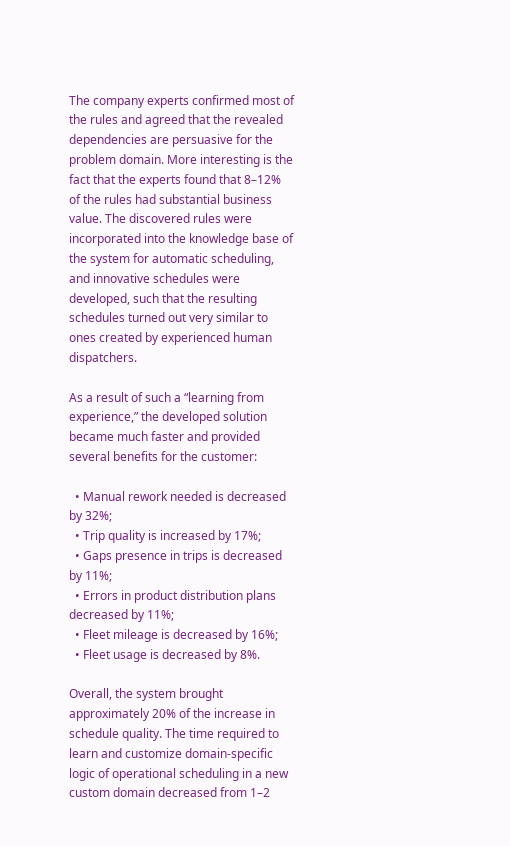The company experts confirmed most of the rules and agreed that the revealed dependencies are persuasive for the problem domain. More interesting is the fact that the experts found that 8–12% of the rules had substantial business value. The discovered rules were incorporated into the knowledge base of the system for automatic scheduling, and innovative schedules were developed, such that the resulting schedules turned out very similar to ones created by experienced human dispatchers.

As a result of such a “learning from experience,” the developed solution became much faster and provided several benefits for the customer:

  • Manual rework needed is decreased by 32%;
  • Trip quality is increased by 17%;
  • Gaps presence in trips is decreased by 11%;
  • Errors in product distribution plans decreased by 11%;
  • Fleet mileage is decreased by 16%;
  • Fleet usage is decreased by 8%.

Overall, the system brought approximately 20% of the increase in schedule quality. The time required to learn and customize domain-specific logic of operational scheduling in a new custom domain decreased from 1–2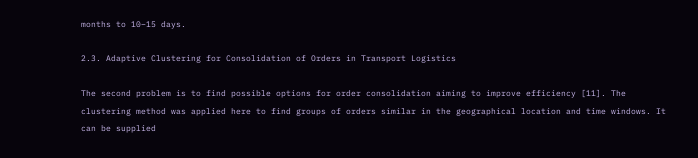months to 10–15 days.

2.3. Adaptive Clustering for Consolidation of Orders in Transport Logistics

The second problem is to find possible options for order consolidation aiming to improve efficiency [11]. The clustering method was applied here to find groups of orders similar in the geographical location and time windows. It can be supplied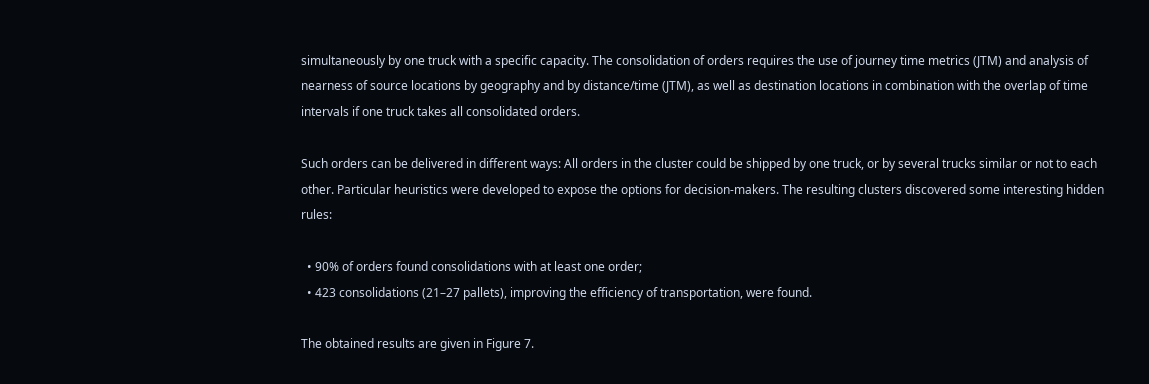simultaneously by one truck with a specific capacity. The consolidation of orders requires the use of journey time metrics (JTM) and analysis of nearness of source locations by geography and by distance/time (JTM), as well as destination locations in combination with the overlap of time intervals if one truck takes all consolidated orders.

Such orders can be delivered in different ways: All orders in the cluster could be shipped by one truck, or by several trucks similar or not to each other. Particular heuristics were developed to expose the options for decision-makers. The resulting clusters discovered some interesting hidden rules:

  • 90% of orders found consolidations with at least one order;
  • 423 consolidations (21–27 pallets), improving the efficiency of transportation, were found.

The obtained results are given in Figure 7.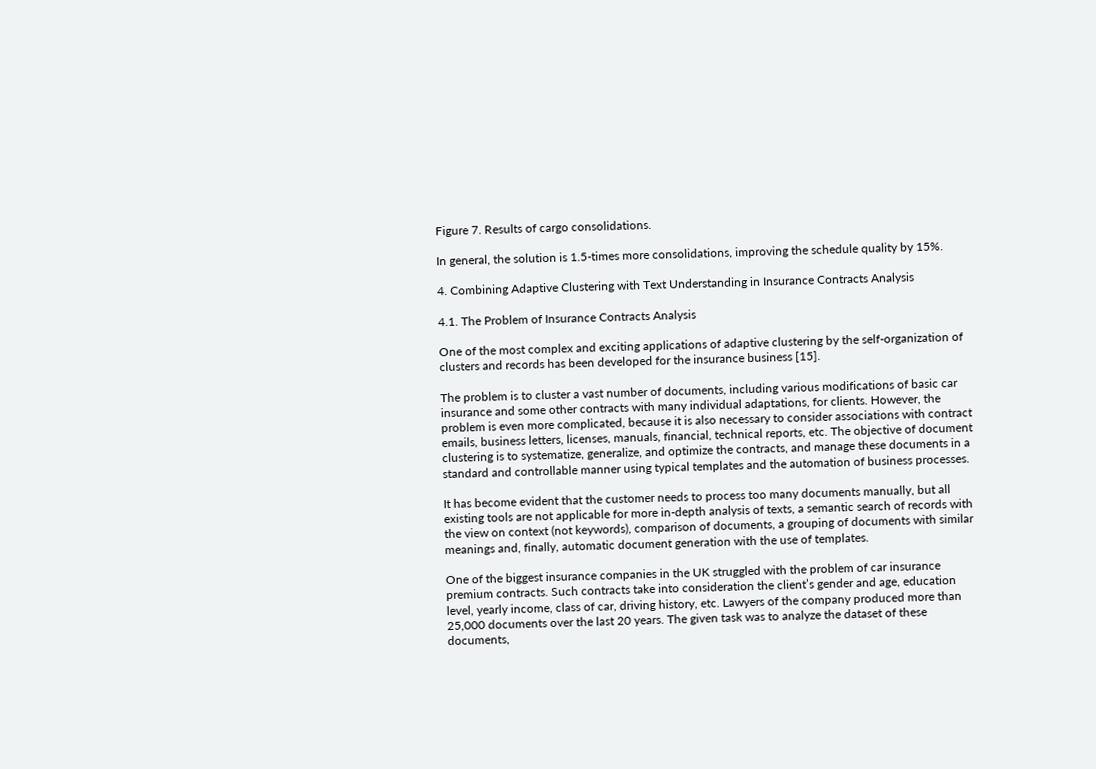Figure 7. Results of cargo consolidations.

In general, the solution is 1.5-times more consolidations, improving the schedule quality by 15%.

4. Combining Adaptive Clustering with Text Understanding in Insurance Contracts Analysis

4.1. The Problem of Insurance Contracts Analysis

One of the most complex and exciting applications of adaptive clustering by the self-organization of clusters and records has been developed for the insurance business [15].

The problem is to cluster a vast number of documents, including various modifications of basic car insurance and some other contracts with many individual adaptations, for clients. However, the problem is even more complicated, because it is also necessary to consider associations with contract emails, business letters, licenses, manuals, financial, technical reports, etc. The objective of document clustering is to systematize, generalize, and optimize the contracts, and manage these documents in a standard and controllable manner using typical templates and the automation of business processes.

It has become evident that the customer needs to process too many documents manually, but all existing tools are not applicable for more in-depth analysis of texts, a semantic search of records with the view on context (not keywords), comparison of documents, a grouping of documents with similar meanings and, finally, automatic document generation with the use of templates.

One of the biggest insurance companies in the UK struggled with the problem of car insurance premium contracts. Such contracts take into consideration the client’s gender and age, education level, yearly income, class of car, driving history, etc. Lawyers of the company produced more than 25,000 documents over the last 20 years. The given task was to analyze the dataset of these documents,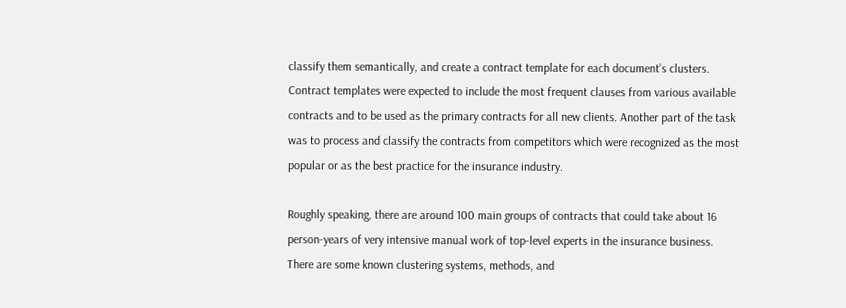classify them semantically, and create a contract template for each document’s clusters. Contract templates were expected to include the most frequent clauses from various available contracts and to be used as the primary contracts for all new clients. Another part of the task was to process and classify the contracts from competitors which were recognized as the most popular or as the best practice for the insurance industry.

Roughly speaking, there are around 100 main groups of contracts that could take about 16 person-years of very intensive manual work of top-level experts in the insurance business. There are some known clustering systems, methods, and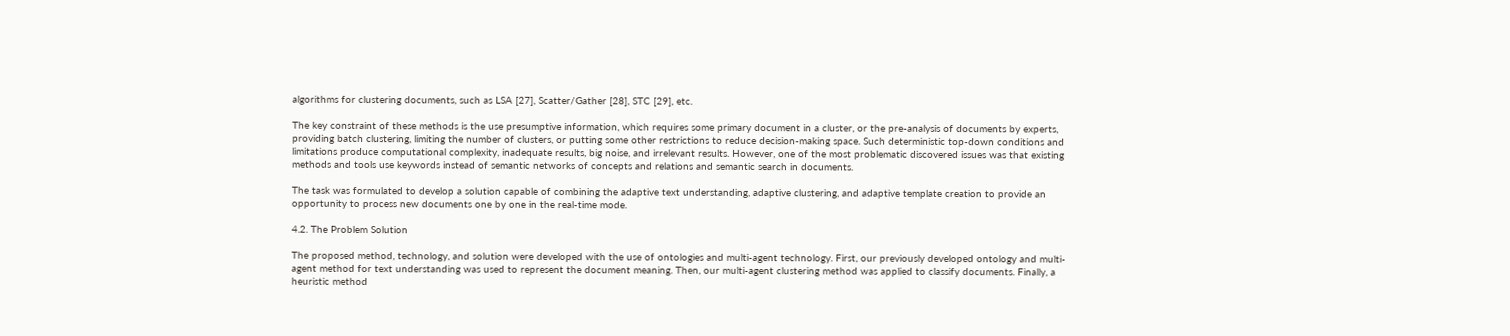algorithms for clustering documents, such as LSA [27], Scatter/Gather [28], STC [29], etc.

The key constraint of these methods is the use presumptive information, which requires some primary document in a cluster, or the pre-analysis of documents by experts, providing batch clustering, limiting the number of clusters, or putting some other restrictions to reduce decision-making space. Such deterministic top-down conditions and limitations produce computational complexity, inadequate results, big noise, and irrelevant results. However, one of the most problematic discovered issues was that existing methods and tools use keywords instead of semantic networks of concepts and relations and semantic search in documents.

The task was formulated to develop a solution capable of combining the adaptive text understanding, adaptive clustering, and adaptive template creation to provide an opportunity to process new documents one by one in the real-time mode.

4.2. The Problem Solution

The proposed method, technology, and solution were developed with the use of ontologies and multi-agent technology. First, our previously developed ontology and multi-agent method for text understanding was used to represent the document meaning. Then, our multi-agent clustering method was applied to classify documents. Finally, a heuristic method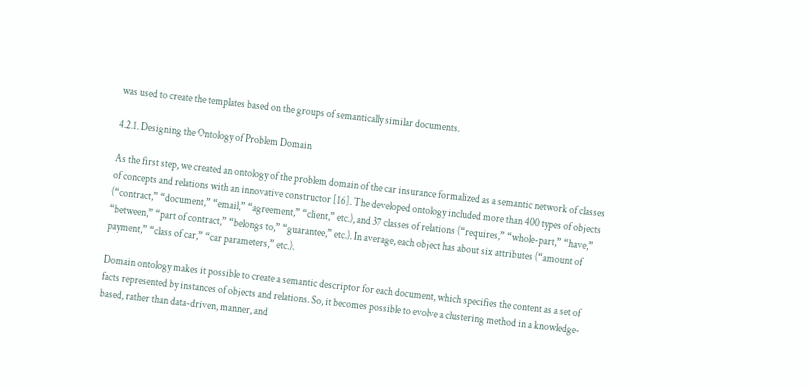was used to create the templates based on the groups of semantically similar documents.

4.2.1. Designing the Ontology of Problem Domain

As the first step, we created an ontology of the problem domain of the car insurance formalized as a semantic network of classes of concepts and relations with an innovative constructor [16]. The developed ontology included more than 400 types of objects (“contract,” “document,” “email,” “agreement,” “client,” etc.), and 37 classes of relations (“requires,” “whole-part,” “have,” “between,” “part of contract,” “belongs to,” “guarantee,” etc.). In average, each object has about six attributes (“amount of payment,” “class of car,” “car parameters,” etc.).

Domain ontology makes it possible to create a semantic descriptor for each document, which specifies the content as a set of facts represented by instances of objects and relations. So, it becomes possible to evolve a clustering method in a knowledge-based, rather than data-driven, manner, and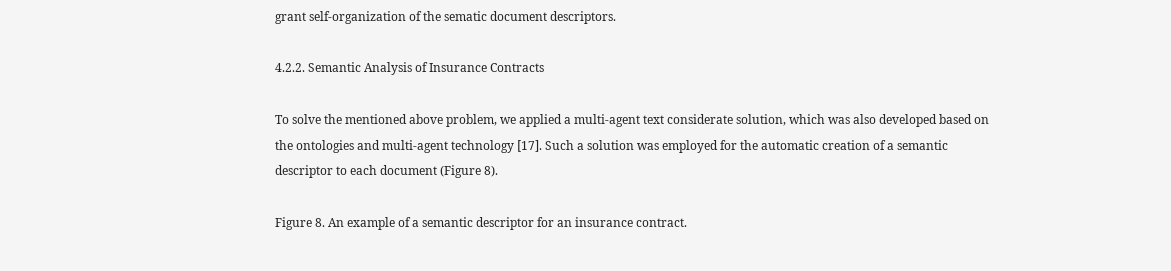grant self-organization of the sematic document descriptors.

4.2.2. Semantic Analysis of Insurance Contracts

To solve the mentioned above problem, we applied a multi-agent text considerate solution, which was also developed based on the ontologies and multi-agent technology [17]. Such a solution was employed for the automatic creation of a semantic descriptor to each document (Figure 8).

Figure 8. An example of a semantic descriptor for an insurance contract.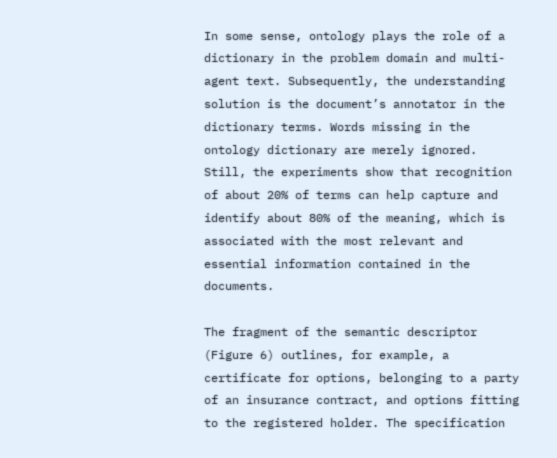In some sense, ontology plays the role of a dictionary in the problem domain and multi-agent text. Subsequently, the understanding solution is the document’s annotator in the dictionary terms. Words missing in the ontology dictionary are merely ignored. Still, the experiments show that recognition of about 20% of terms can help capture and identify about 80% of the meaning, which is associated with the most relevant and essential information contained in the documents.

The fragment of the semantic descriptor (Figure 6) outlines, for example, a certificate for options, belonging to a party of an insurance contract, and options fitting to the registered holder. The specification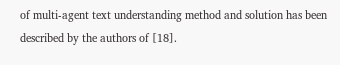of multi-agent text understanding method and solution has been described by the authors of [18].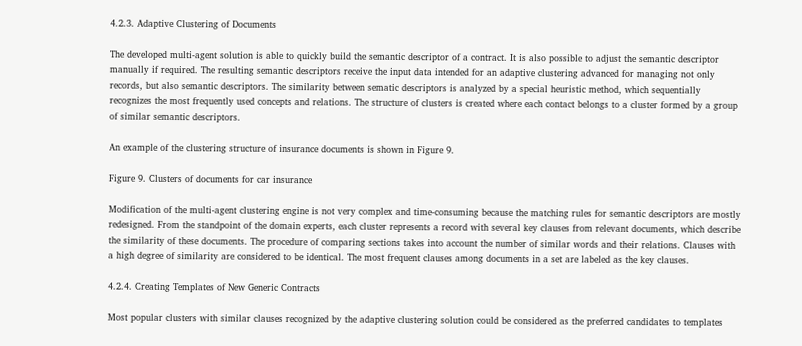4.2.3. Adaptive Clustering of Documents

The developed multi-agent solution is able to quickly build the semantic descriptor of a contract. It is also possible to adjust the semantic descriptor manually if required. The resulting semantic descriptors receive the input data intended for an adaptive clustering advanced for managing not only records, but also semantic descriptors. The similarity between sematic descriptors is analyzed by a special heuristic method, which sequentially recognizes the most frequently used concepts and relations. The structure of clusters is created where each contact belongs to a cluster formed by a group of similar semantic descriptors.

An example of the clustering structure of insurance documents is shown in Figure 9.

Figure 9. Clusters of documents for car insurance

Modification of the multi-agent clustering engine is not very complex and time-consuming because the matching rules for semantic descriptors are mostly redesigned. From the standpoint of the domain experts, each cluster represents a record with several key clauses from relevant documents, which describe the similarity of these documents. The procedure of comparing sections takes into account the number of similar words and their relations. Clauses with a high degree of similarity are considered to be identical. The most frequent clauses among documents in a set are labeled as the key clauses.

4.2.4. Creating Templates of New Generic Contracts

Most popular clusters with similar clauses recognized by the adaptive clustering solution could be considered as the preferred candidates to templates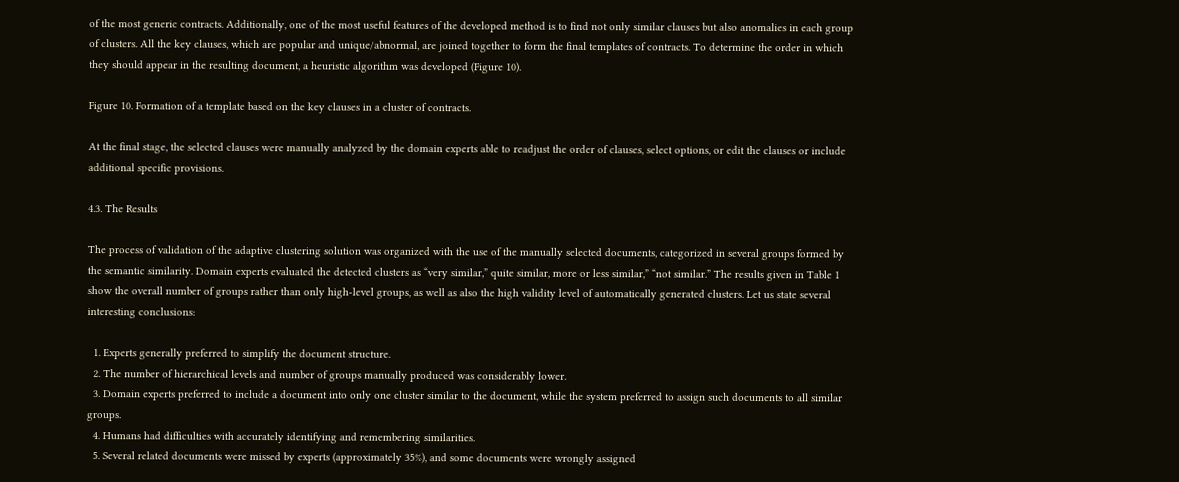of the most generic contracts. Additionally, one of the most useful features of the developed method is to find not only similar clauses but also anomalies in each group of clusters. All the key clauses, which are popular and unique/abnormal, are joined together to form the final templates of contracts. To determine the order in which they should appear in the resulting document, a heuristic algorithm was developed (Figure 10).

Figure 10. Formation of a template based on the key clauses in a cluster of contracts.

At the final stage, the selected clauses were manually analyzed by the domain experts able to readjust the order of clauses, select options, or edit the clauses or include additional specific provisions.

4.3. The Results

The process of validation of the adaptive clustering solution was organized with the use of the manually selected documents, categorized in several groups formed by the semantic similarity. Domain experts evaluated the detected clusters as “very similar,” quite similar, more or less similar,” “not similar.” The results given in Table 1 show the overall number of groups rather than only high-level groups, as well as also the high validity level of automatically generated clusters. Let us state several interesting conclusions:

  1. Experts generally preferred to simplify the document structure.
  2. The number of hierarchical levels and number of groups manually produced was considerably lower.
  3. Domain experts preferred to include a document into only one cluster similar to the document, while the system preferred to assign such documents to all similar groups.
  4. Humans had difficulties with accurately identifying and remembering similarities.
  5. Several related documents were missed by experts (approximately 35%), and some documents were wrongly assigned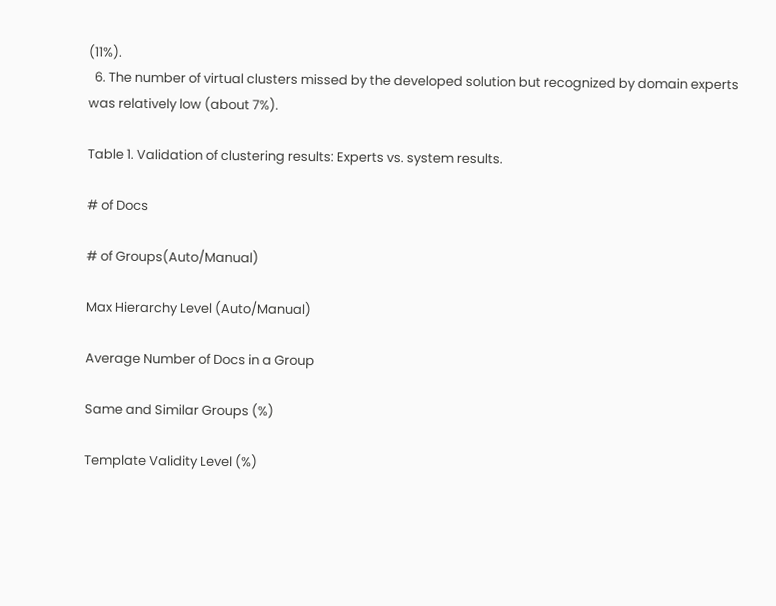(11%).
  6. The number of virtual clusters missed by the developed solution but recognized by domain experts was relatively low (about 7%).

Table 1. Validation of clustering results: Experts vs. system results.

# of Docs

# of Groups(Auto/Manual)

Max Hierarchy Level (Auto/Manual)

Average Number of Docs in a Group

Same and Similar Groups (%)

Template Validity Level (%)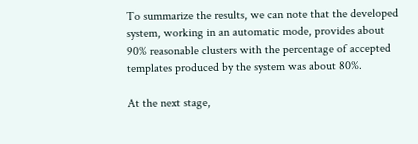To summarize the results, we can note that the developed system, working in an automatic mode, provides about 90% reasonable clusters with the percentage of accepted templates produced by the system was about 80%.

At the next stage,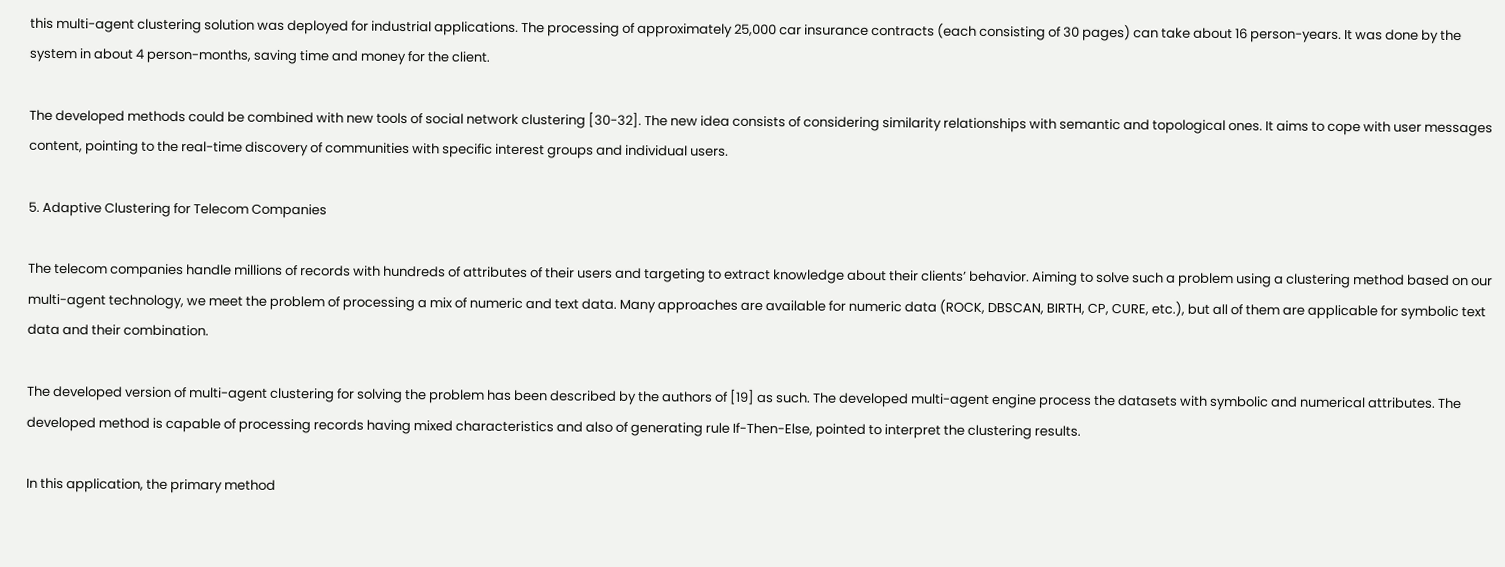this multi-agent clustering solution was deployed for industrial applications. The processing of approximately 25,000 car insurance contracts (each consisting of 30 pages) can take about 16 person-years. It was done by the system in about 4 person-months, saving time and money for the client.

The developed methods could be combined with new tools of social network clustering [30-32]. The new idea consists of considering similarity relationships with semantic and topological ones. It aims to cope with user messages content, pointing to the real-time discovery of communities with specific interest groups and individual users.

5. Adaptive Clustering for Telecom Companies

The telecom companies handle millions of records with hundreds of attributes of their users and targeting to extract knowledge about their clients’ behavior. Aiming to solve such a problem using a clustering method based on our multi-agent technology, we meet the problem of processing a mix of numeric and text data. Many approaches are available for numeric data (ROCK, DBSCAN, BIRTH, CP, CURE, etc.), but all of them are applicable for symbolic text data and their combination.

The developed version of multi-agent clustering for solving the problem has been described by the authors of [19] as such. The developed multi-agent engine process the datasets with symbolic and numerical attributes. The developed method is capable of processing records having mixed characteristics and also of generating rule If-Then-Else, pointed to interpret the clustering results.

In this application, the primary method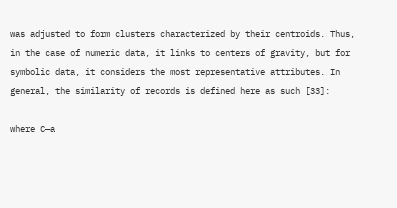was adjusted to form clusters characterized by their centroids. Thus, in the case of numeric data, it links to centers of gravity, but for symbolic data, it considers the most representative attributes. In general, the similarity of records is defined here as such [33]:

where C—a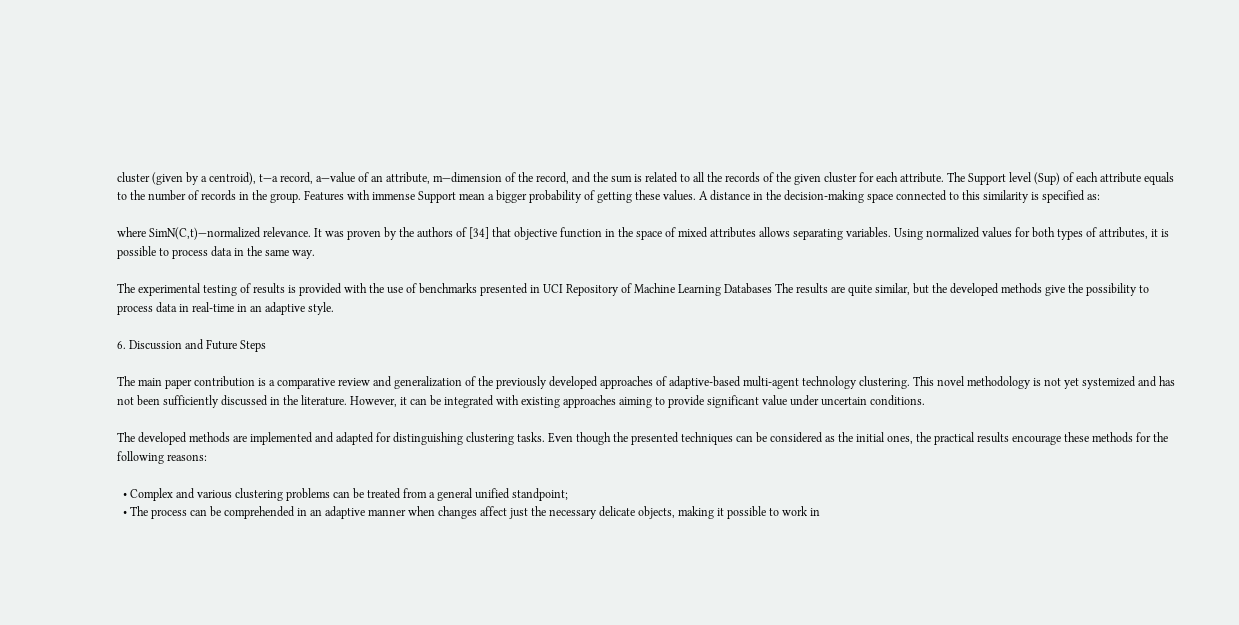cluster (given by a centroid), t—a record, a—value of an attribute, m—dimension of the record, and the sum is related to all the records of the given cluster for each attribute. The Support level (Sup) of each attribute equals to the number of records in the group. Features with immense Support mean a bigger probability of getting these values. A distance in the decision-making space connected to this similarity is specified as:

where SimN(C,t)—normalized relevance. It was proven by the authors of [34] that objective function in the space of mixed attributes allows separating variables. Using normalized values for both types of attributes, it is possible to process data in the same way.

The experimental testing of results is provided with the use of benchmarks presented in UCI Repository of Machine Learning Databases The results are quite similar, but the developed methods give the possibility to process data in real-time in an adaptive style.

6. Discussion and Future Steps

The main paper contribution is a comparative review and generalization of the previously developed approaches of adaptive-based multi-agent technology clustering. This novel methodology is not yet systemized and has not been sufficiently discussed in the literature. However, it can be integrated with existing approaches aiming to provide significant value under uncertain conditions.

The developed methods are implemented and adapted for distinguishing clustering tasks. Even though the presented techniques can be considered as the initial ones, the practical results encourage these methods for the following reasons:

  • Complex and various clustering problems can be treated from a general unified standpoint;
  • The process can be comprehended in an adaptive manner when changes affect just the necessary delicate objects, making it possible to work in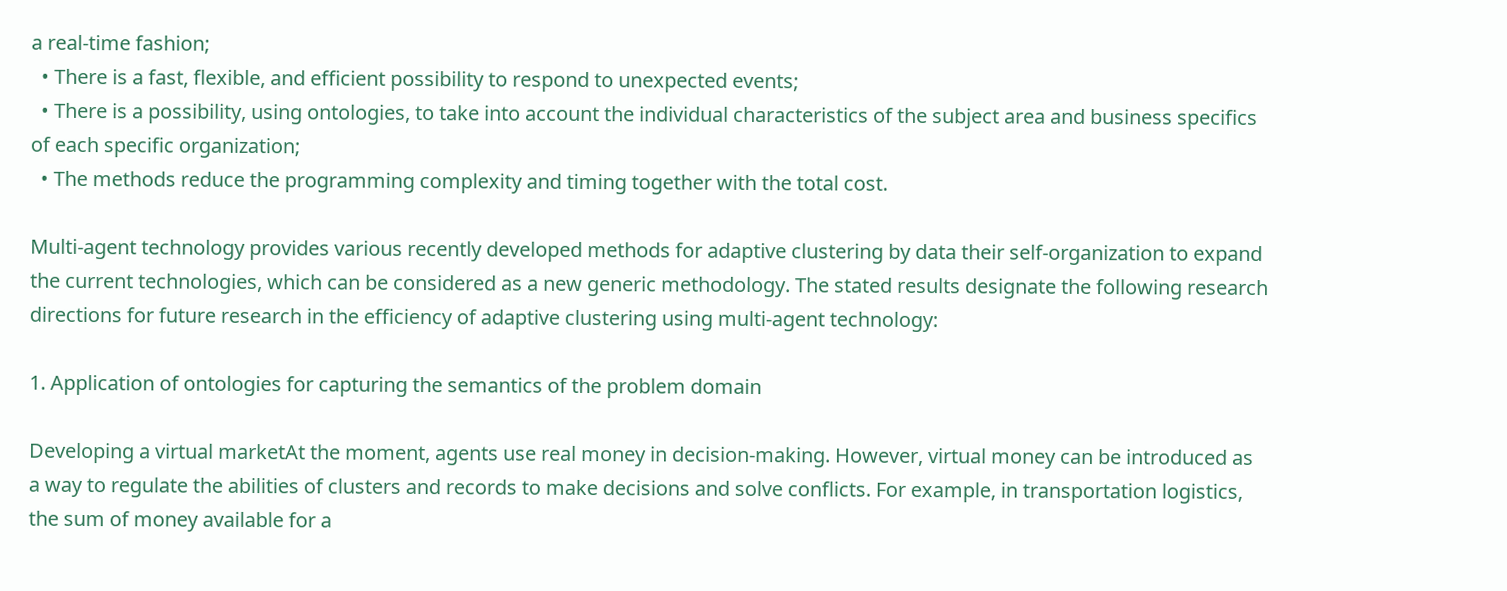a real-time fashion;
  • There is a fast, flexible, and efficient possibility to respond to unexpected events;
  • There is a possibility, using ontologies, to take into account the individual characteristics of the subject area and business specifics of each specific organization;
  • The methods reduce the programming complexity and timing together with the total cost.

Multi-agent technology provides various recently developed methods for adaptive clustering by data their self-organization to expand the current technologies, which can be considered as a new generic methodology. The stated results designate the following research directions for future research in the efficiency of adaptive clustering using multi-agent technology:

1. Application of ontologies for capturing the semantics of the problem domain

Developing a virtual marketAt the moment, agents use real money in decision-making. However, virtual money can be introduced as a way to regulate the abilities of clusters and records to make decisions and solve conflicts. For example, in transportation logistics, the sum of money available for a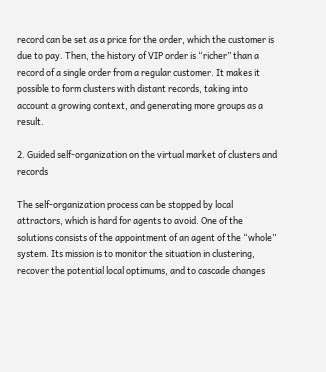record can be set as a price for the order, which the customer is due to pay. Then, the history of VIP order is “richer” than a record of a single order from a regular customer. It makes it possible to form clusters with distant records, taking into account a growing context, and generating more groups as a result.

2. Guided self-organization on the virtual market of clusters and records

The self-organization process can be stopped by local attractors, which is hard for agents to avoid. One of the solutions consists of the appointment of an agent of the “whole” system. Its mission is to monitor the situation in clustering, recover the potential local optimums, and to cascade changes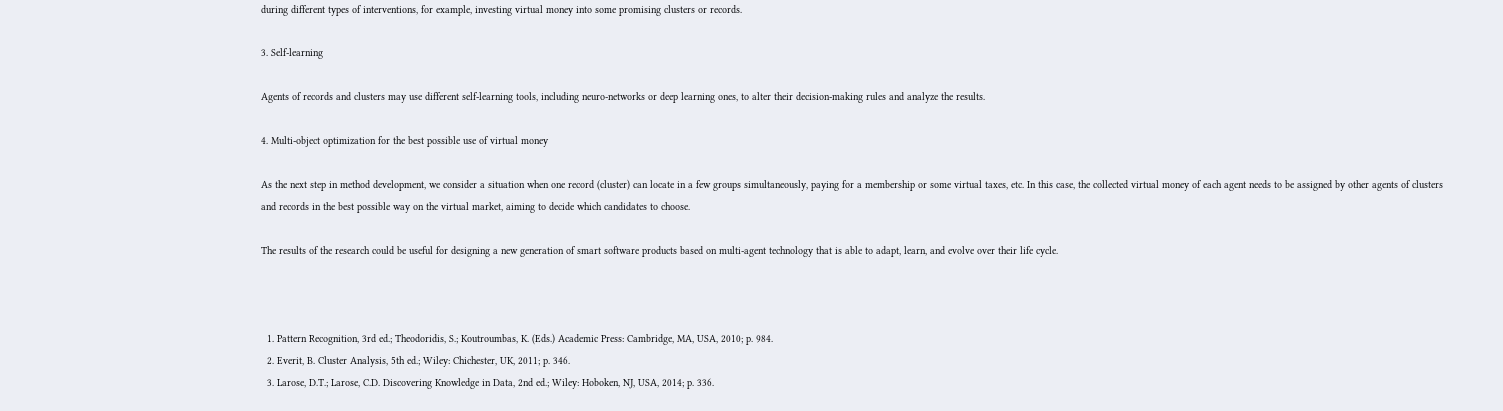during different types of interventions, for example, investing virtual money into some promising clusters or records.

3. Self-learning

Agents of records and clusters may use different self-learning tools, including neuro-networks or deep learning ones, to alter their decision-making rules and analyze the results.

4. Multi-object optimization for the best possible use of virtual money

As the next step in method development, we consider a situation when one record (cluster) can locate in a few groups simultaneously, paying for a membership or some virtual taxes, etc. In this case, the collected virtual money of each agent needs to be assigned by other agents of clusters and records in the best possible way on the virtual market, aiming to decide which candidates to choose.

The results of the research could be useful for designing a new generation of smart software products based on multi-agent technology that is able to adapt, learn, and evolve over their life cycle.



  1. Pattern Recognition, 3rd ed.; Theodoridis, S.; Koutroumbas, K. (Eds.) Academic Press: Cambridge, MA, USA, 2010; p. 984.
  2. Everit, B. Cluster Analysis, 5th ed.; Wiley: Chichester, UK, 2011; p. 346.
  3. Larose, D.T.; Larose, C.D. Discovering Knowledge in Data, 2nd ed.; Wiley: Hoboken, NJ, USA, 2014; p. 336.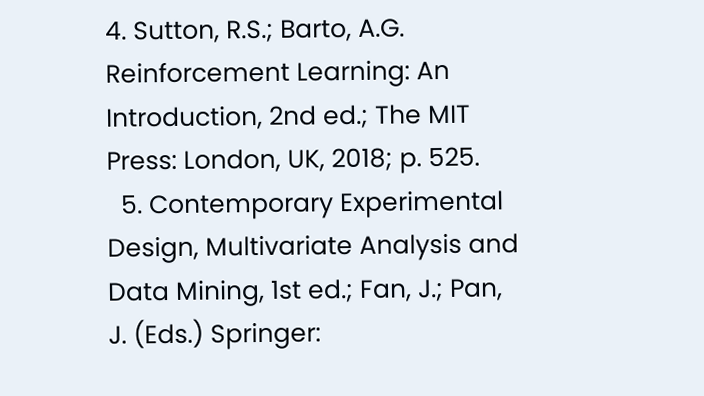4. Sutton, R.S.; Barto, A.G. Reinforcement Learning: An Introduction, 2nd ed.; The MIT Press: London, UK, 2018; p. 525.
  5. Contemporary Experimental Design, Multivariate Analysis and Data Mining, 1st ed.; Fan, J.; Pan, J. (Eds.) Springer: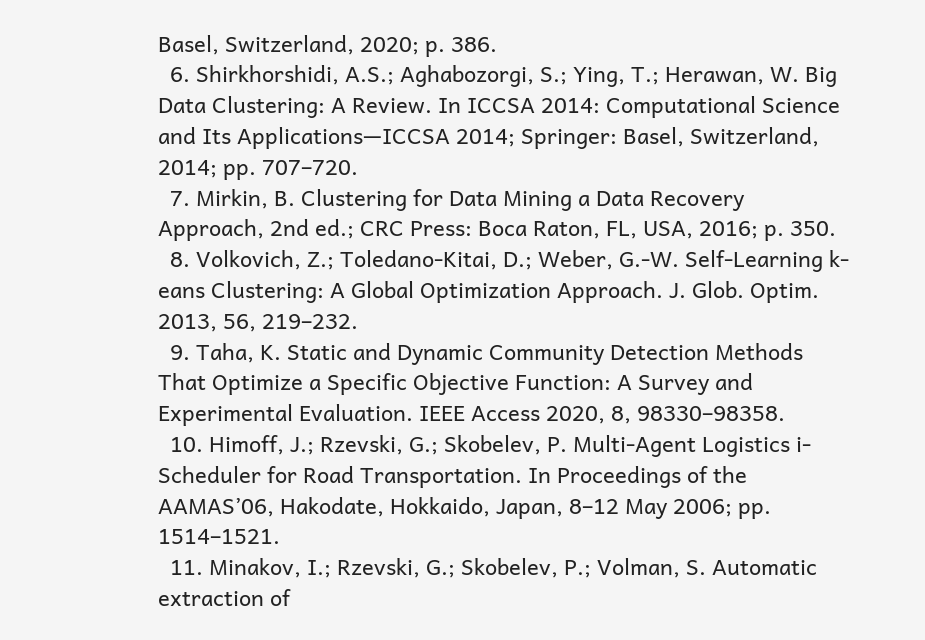Basel, Switzerland, 2020; p. 386.
  6. Shirkhorshidi, A.S.; Aghabozorgi, S.; Ying, T.; Herawan, W. Big Data Clustering: A Review. In ICCSA 2014: Computational Science and Its Applications—ICCSA 2014; Springer: Basel, Switzerland, 2014; pp. 707–720.
  7. Mirkin, B. Clustering for Data Mining a Data Recovery Approach, 2nd ed.; CRC Press: Boca Raton, FL, USA, 2016; p. 350.
  8. Volkovich, Z.; Toledano-Kitai, D.; Weber, G.-W. Self-Learning k-eans Clustering: A Global Optimization Approach. J. Glob. Optim. 2013, 56, 219–232.
  9. Taha, K. Static and Dynamic Community Detection Methods That Optimize a Specific Objective Function: A Survey and Experimental Evaluation. IEEE Access 2020, 8, 98330–98358.
  10. Himoff, J.; Rzevski, G.; Skobelev, P. Multi-Agent Logistics i-Scheduler for Road Transportation. In Proceedings of the AAMAS’06, Hakodate, Hokkaido, Japan, 8–12 May 2006; pp. 1514–1521.
  11. Minakov, I.; Rzevski, G.; Skobelev, P.; Volman, S. Automatic extraction of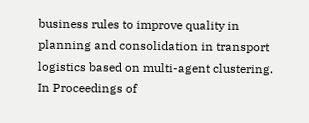business rules to improve quality in planning and consolidation in transport logistics based on multi-agent clustering. In Proceedings of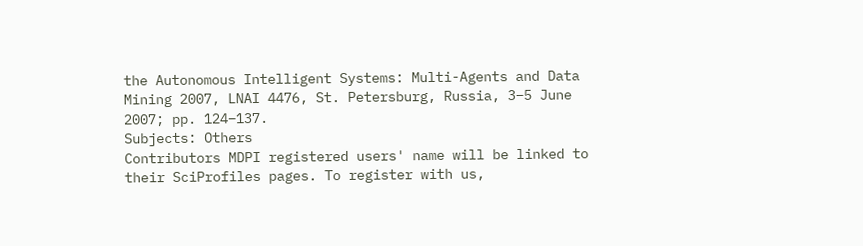the Autonomous Intelligent Systems: Multi-Agents and Data Mining 2007, LNAI 4476, St. Petersburg, Russia, 3–5 June 2007; pp. 124–137.
Subjects: Others
Contributors MDPI registered users' name will be linked to their SciProfiles pages. To register with us,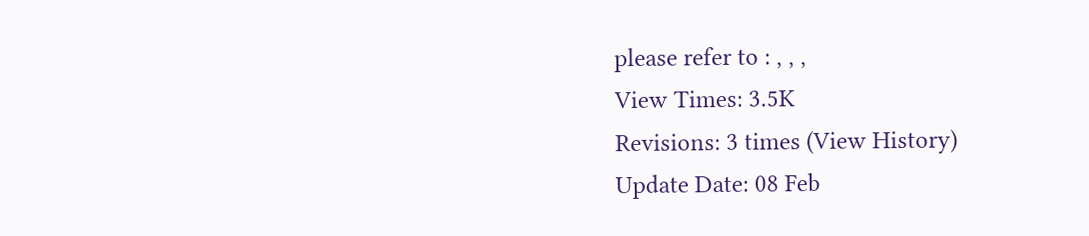please refer to : , , ,
View Times: 3.5K
Revisions: 3 times (View History)
Update Date: 08 Feb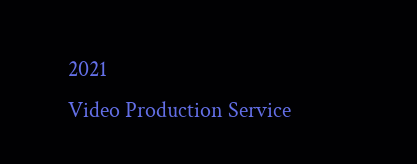2021
Video Production Service